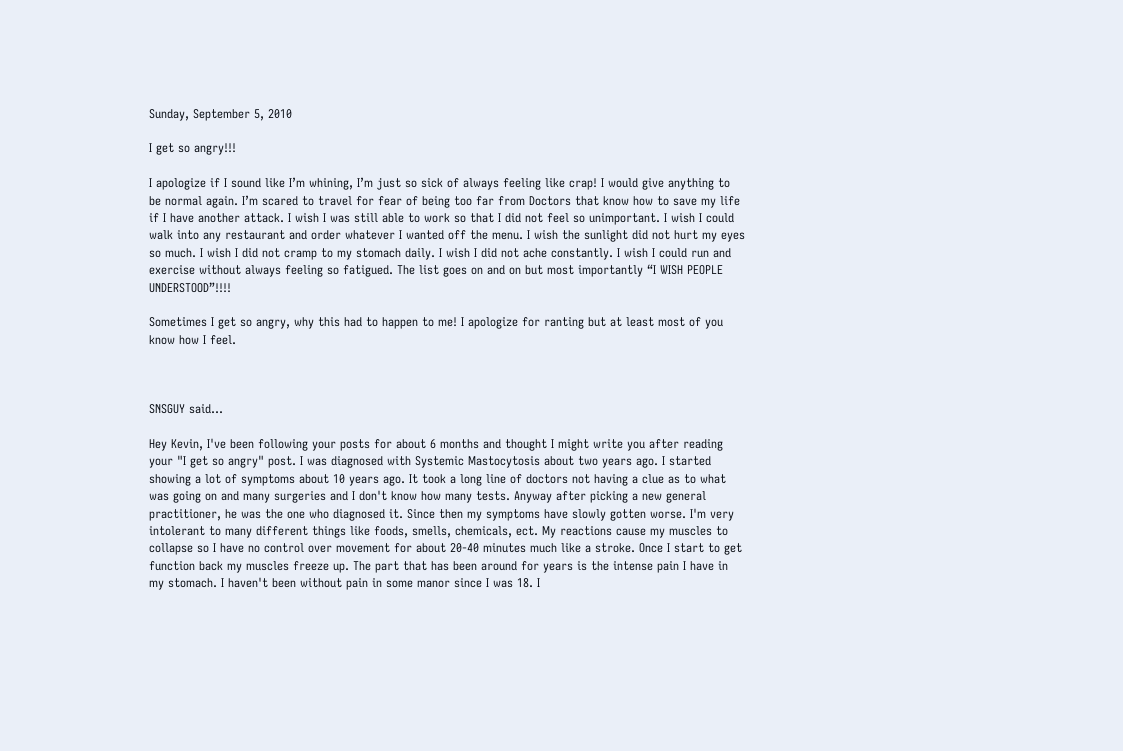Sunday, September 5, 2010

I get so angry!!!

I apologize if I sound like I’m whining, I’m just so sick of always feeling like crap! I would give anything to be normal again. I’m scared to travel for fear of being too far from Doctors that know how to save my life if I have another attack. I wish I was still able to work so that I did not feel so unimportant. I wish I could walk into any restaurant and order whatever I wanted off the menu. I wish the sunlight did not hurt my eyes so much. I wish I did not cramp to my stomach daily. I wish I did not ache constantly. I wish I could run and exercise without always feeling so fatigued. The list goes on and on but most importantly “I WISH PEOPLE UNDERSTOOD”!!!!

Sometimes I get so angry, why this had to happen to me! I apologize for ranting but at least most of you know how I feel.



SNSGUY said...

Hey Kevin, I've been following your posts for about 6 months and thought I might write you after reading your "I get so angry" post. I was diagnosed with Systemic Mastocytosis about two years ago. I started showing a lot of symptoms about 10 years ago. It took a long line of doctors not having a clue as to what was going on and many surgeries and I don't know how many tests. Anyway after picking a new general practitioner, he was the one who diagnosed it. Since then my symptoms have slowly gotten worse. I'm very intolerant to many different things like foods, smells, chemicals, ect. My reactions cause my muscles to collapse so I have no control over movement for about 20-40 minutes much like a stroke. Once I start to get function back my muscles freeze up. The part that has been around for years is the intense pain I have in my stomach. I haven't been without pain in some manor since I was 18. I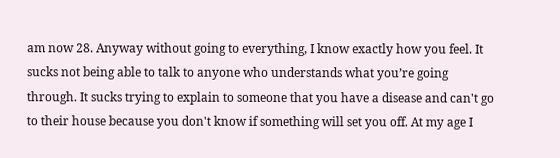am now 28. Anyway without going to everything, I know exactly how you feel. It sucks not being able to talk to anyone who understands what you’re going through. It sucks trying to explain to someone that you have a disease and can't go to their house because you don't know if something will set you off. At my age I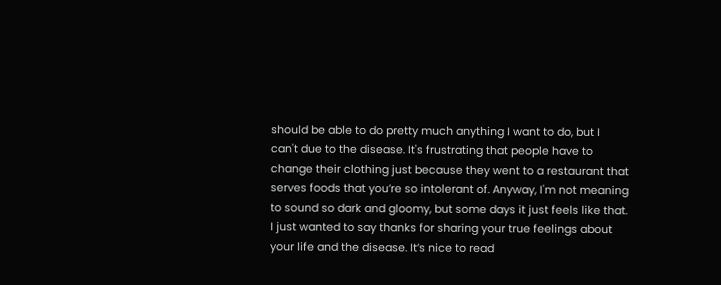should be able to do pretty much anything I want to do, but I can't due to the disease. It's frustrating that people have to change their clothing just because they went to a restaurant that serves foods that you’re so intolerant of. Anyway, I'm not meaning to sound so dark and gloomy, but some days it just feels like that. I just wanted to say thanks for sharing your true feelings about your life and the disease. It’s nice to read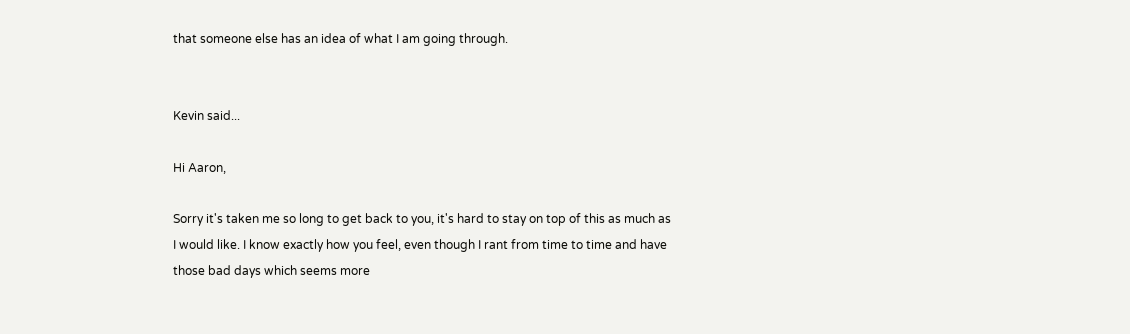that someone else has an idea of what I am going through.


Kevin said...

Hi Aaron,

Sorry it's taken me so long to get back to you, it's hard to stay on top of this as much as I would like. I know exactly how you feel, even though I rant from time to time and have those bad days which seems more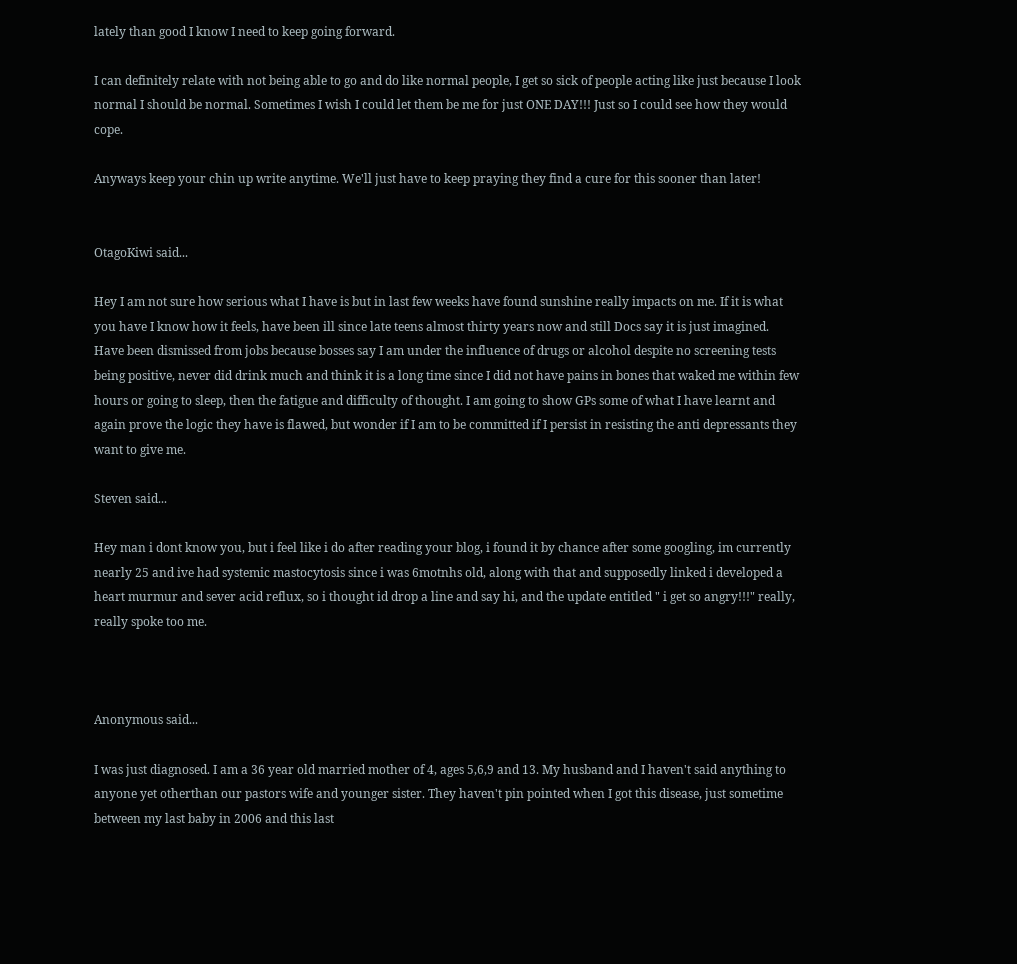lately than good I know I need to keep going forward.

I can definitely relate with not being able to go and do like normal people, I get so sick of people acting like just because I look normal I should be normal. Sometimes I wish I could let them be me for just ONE DAY!!! Just so I could see how they would cope.

Anyways keep your chin up write anytime. We'll just have to keep praying they find a cure for this sooner than later!


OtagoKiwi said...

Hey I am not sure how serious what I have is but in last few weeks have found sunshine really impacts on me. If it is what you have I know how it feels, have been ill since late teens almost thirty years now and still Docs say it is just imagined.
Have been dismissed from jobs because bosses say I am under the influence of drugs or alcohol despite no screening tests being positive, never did drink much and think it is a long time since I did not have pains in bones that waked me within few hours or going to sleep, then the fatigue and difficulty of thought. I am going to show GPs some of what I have learnt and again prove the logic they have is flawed, but wonder if I am to be committed if I persist in resisting the anti depressants they want to give me.

Steven said...

Hey man i dont know you, but i feel like i do after reading your blog, i found it by chance after some googling, im currently nearly 25 and ive had systemic mastocytosis since i was 6motnhs old, along with that and supposedly linked i developed a heart murmur and sever acid reflux, so i thought id drop a line and say hi, and the update entitled " i get so angry!!!" really, really spoke too me.



Anonymous said...

I was just diagnosed. I am a 36 year old married mother of 4, ages 5,6,9 and 13. My husband and I haven't said anything to anyone yet otherthan our pastors wife and younger sister. They haven't pin pointed when I got this disease, just sometime between my last baby in 2006 and this last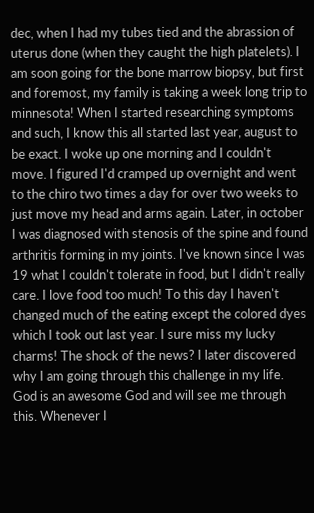dec, when I had my tubes tied and the abrassion of uterus done (when they caught the high platelets). I am soon going for the bone marrow biopsy, but first and foremost, my family is taking a week long trip to minnesota! When I started researching symptoms and such, I know this all started last year, august to be exact. I woke up one morning and I couldn't move. I figured I'd cramped up overnight and went to the chiro two times a day for over two weeks to just move my head and arms again. Later, in october I was diagnosed with stenosis of the spine and found arthritis forming in my joints. I've known since I was 19 what I couldn't tolerate in food, but I didn't really care. I love food too much! To this day I haven't changed much of the eating except the colored dyes which I took out last year. I sure miss my lucky charms! The shock of the news? I later discovered why I am going through this challenge in my life. God is an awesome God and will see me through this. Whenever I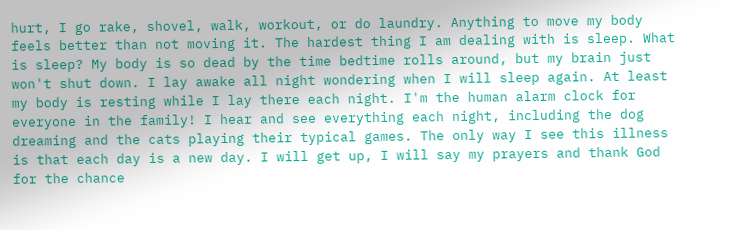hurt, I go rake, shovel, walk, workout, or do laundry. Anything to move my body feels better than not moving it. The hardest thing I am dealing with is sleep. What is sleep? My body is so dead by the time bedtime rolls around, but my brain just won't shut down. I lay awake all night wondering when I will sleep again. At least my body is resting while I lay there each night. I'm the human alarm clock for everyone in the family! I hear and see everything each night, including the dog dreaming and the cats playing their typical games. The only way I see this illness is that each day is a new day. I will get up, I will say my prayers and thank God for the chance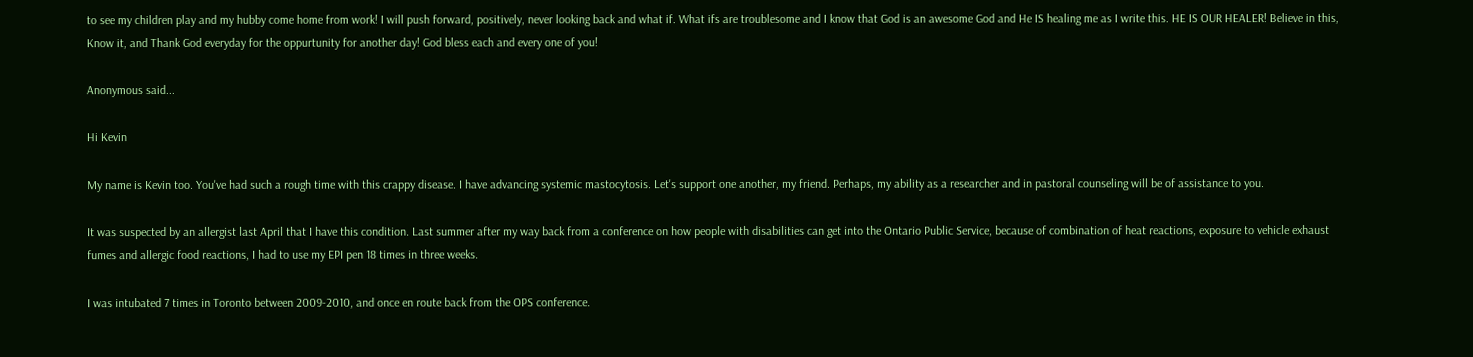to see my children play and my hubby come home from work! I will push forward, positively, never looking back and what if. What ifs are troublesome and I know that God is an awesome God and He IS healing me as I write this. HE IS OUR HEALER! Believe in this, Know it, and Thank God everyday for the oppurtunity for another day! God bless each and every one of you!

Anonymous said...

Hi Kevin

My name is Kevin too. You've had such a rough time with this crappy disease. I have advancing systemic mastocytosis. Let's support one another, my friend. Perhaps, my ability as a researcher and in pastoral counseling will be of assistance to you.

It was suspected by an allergist last April that I have this condition. Last summer after my way back from a conference on how people with disabilities can get into the Ontario Public Service, because of combination of heat reactions, exposure to vehicle exhaust fumes and allergic food reactions, I had to use my EPI pen 18 times in three weeks.

I was intubated 7 times in Toronto between 2009-2010, and once en route back from the OPS conference.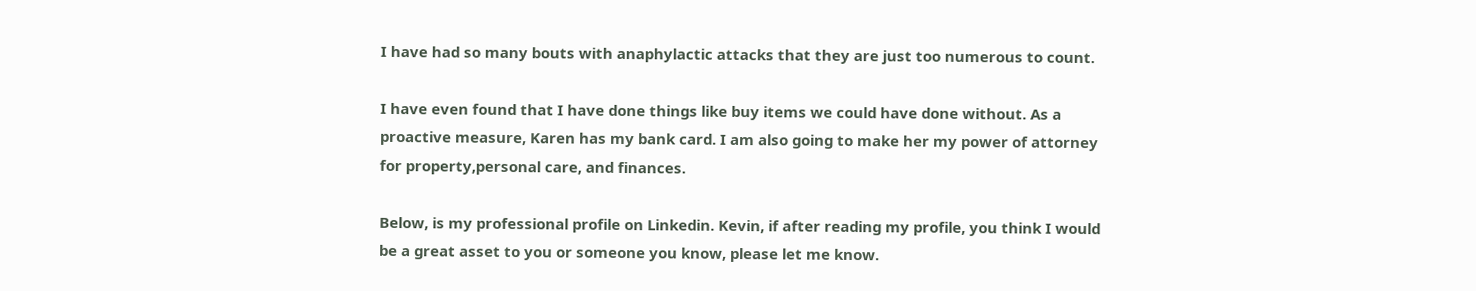I have had so many bouts with anaphylactic attacks that they are just too numerous to count.

I have even found that I have done things like buy items we could have done without. As a proactive measure, Karen has my bank card. I am also going to make her my power of attorney for property,personal care, and finances.

Below, is my professional profile on Linkedin. Kevin, if after reading my profile, you think I would be a great asset to you or someone you know, please let me know.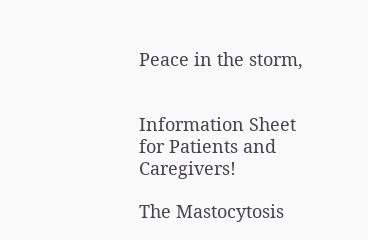Peace in the storm,


Information Sheet for Patients and Caregivers!

The Mastocytosis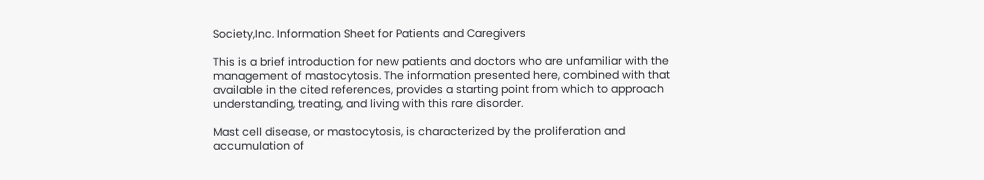Society,Inc. Information Sheet for Patients and Caregivers

This is a brief introduction for new patients and doctors who are unfamiliar with the management of mastocytosis. The information presented here, combined with that available in the cited references, provides a starting point from which to approach understanding, treating, and living with this rare disorder.

Mast cell disease, or mastocytosis, is characterized by the proliferation and accumulation of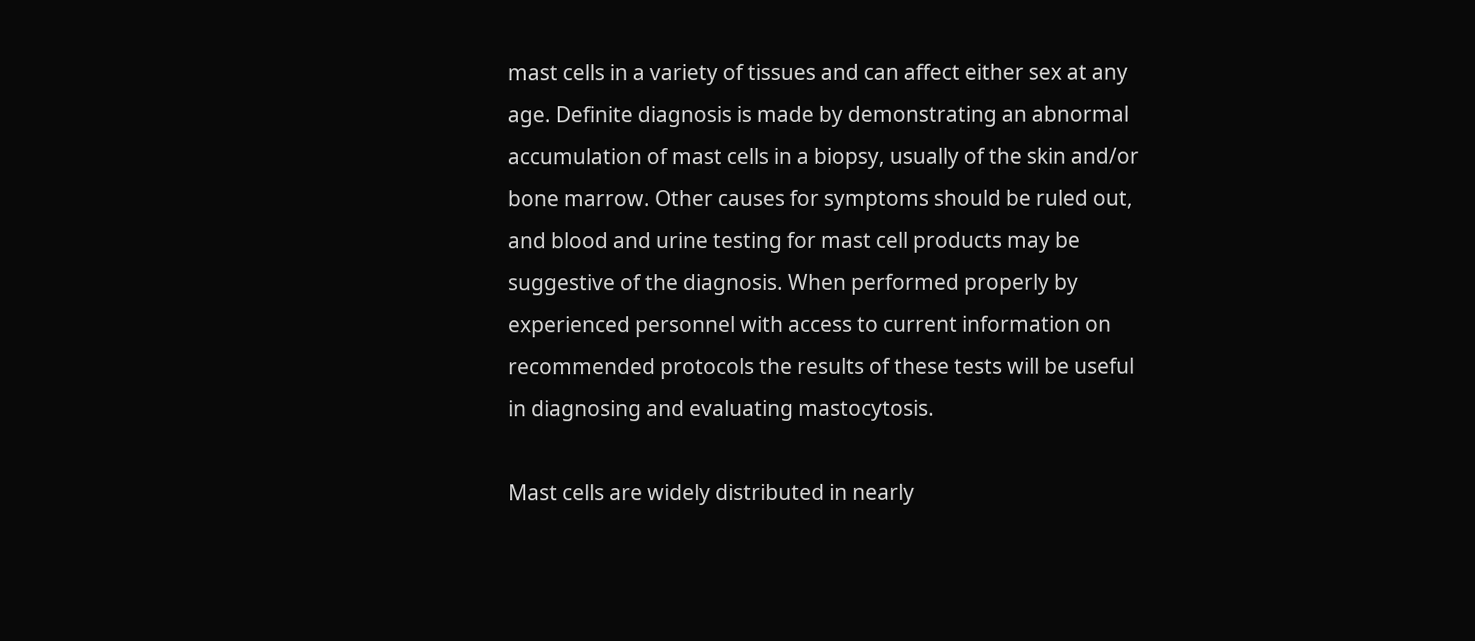mast cells in a variety of tissues and can affect either sex at any age. Definite diagnosis is made by demonstrating an abnormal accumulation of mast cells in a biopsy, usually of the skin and/or bone marrow. Other causes for symptoms should be ruled out, and blood and urine testing for mast cell products may be suggestive of the diagnosis. When performed properly by experienced personnel with access to current information on recommended protocols the results of these tests will be useful in diagnosing and evaluating mastocytosis.

Mast cells are widely distributed in nearly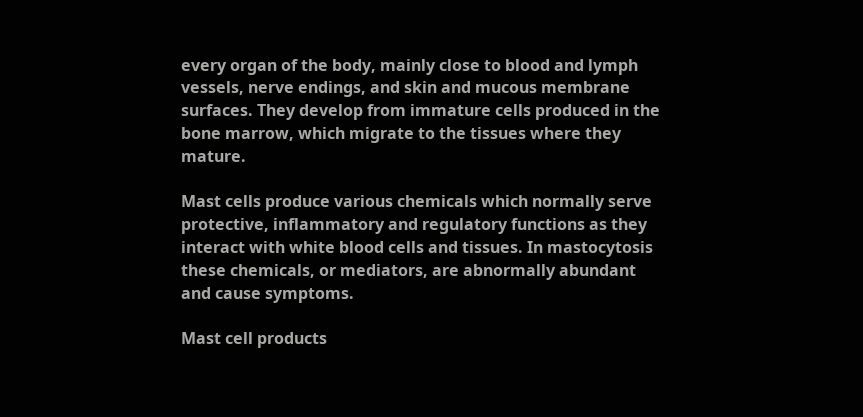every organ of the body, mainly close to blood and lymph vessels, nerve endings, and skin and mucous membrane surfaces. They develop from immature cells produced in the bone marrow, which migrate to the tissues where they mature.

Mast cells produce various chemicals which normally serve protective, inflammatory and regulatory functions as they interact with white blood cells and tissues. In mastocytosis these chemicals, or mediators, are abnormally abundant and cause symptoms.

Mast cell products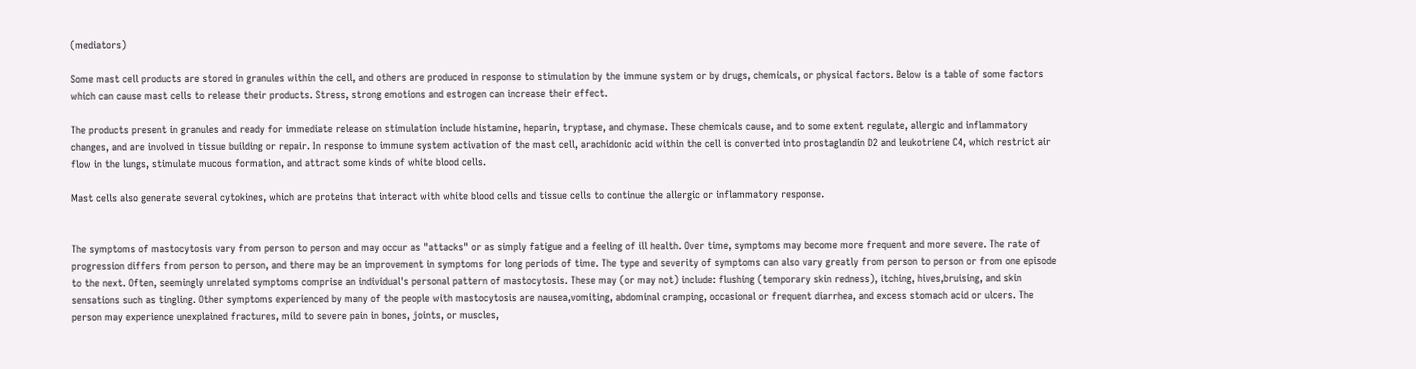(mediators)

Some mast cell products are stored in granules within the cell, and others are produced in response to stimulation by the immune system or by drugs, chemicals, or physical factors. Below is a table of some factors which can cause mast cells to release their products. Stress, strong emotions and estrogen can increase their effect.

The products present in granules and ready for immediate release on stimulation include histamine, heparin, tryptase, and chymase. These chemicals cause, and to some extent regulate, allergic and inflammatory changes, and are involved in tissue building or repair. In response to immune system activation of the mast cell, arachidonic acid within the cell is converted into prostaglandin D2 and leukotriene C4, which restrict air flow in the lungs, stimulate mucous formation, and attract some kinds of white blood cells.

Mast cells also generate several cytokines, which are proteins that interact with white blood cells and tissue cells to continue the allergic or inflammatory response.


The symptoms of mastocytosis vary from person to person and may occur as "attacks" or as simply fatigue and a feeling of ill health. Over time, symptoms may become more frequent and more severe. The rate of progression differs from person to person, and there may be an improvement in symptoms for long periods of time. The type and severity of symptoms can also vary greatly from person to person or from one episode to the next. Often, seemingly unrelated symptoms comprise an individual's personal pattern of mastocytosis. These may (or may not) include: flushing (temporary skin redness), itching, hives,bruising, and skin sensations such as tingling. Other symptoms experienced by many of the people with mastocytosis are nausea,vomiting, abdominal cramping, occasional or frequent diarrhea, and excess stomach acid or ulcers. The person may experience unexplained fractures, mild to severe pain in bones, joints, or muscles,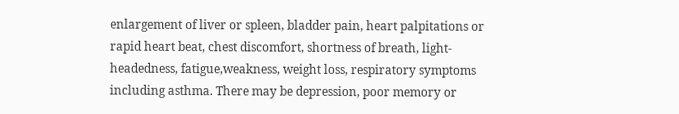enlargement of liver or spleen, bladder pain, heart palpitations or rapid heart beat, chest discomfort, shortness of breath, light-headedness, fatigue,weakness, weight loss, respiratory symptoms including asthma. There may be depression, poor memory or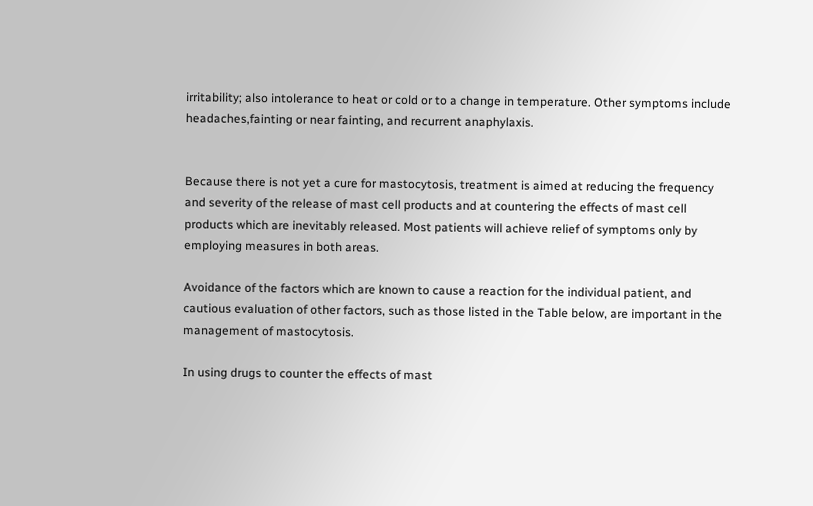irritability; also intolerance to heat or cold or to a change in temperature. Other symptoms include headaches,fainting or near fainting, and recurrent anaphylaxis.


Because there is not yet a cure for mastocytosis, treatment is aimed at reducing the frequency and severity of the release of mast cell products and at countering the effects of mast cell products which are inevitably released. Most patients will achieve relief of symptoms only by employing measures in both areas.

Avoidance of the factors which are known to cause a reaction for the individual patient, and cautious evaluation of other factors, such as those listed in the Table below, are important in the management of mastocytosis.

In using drugs to counter the effects of mast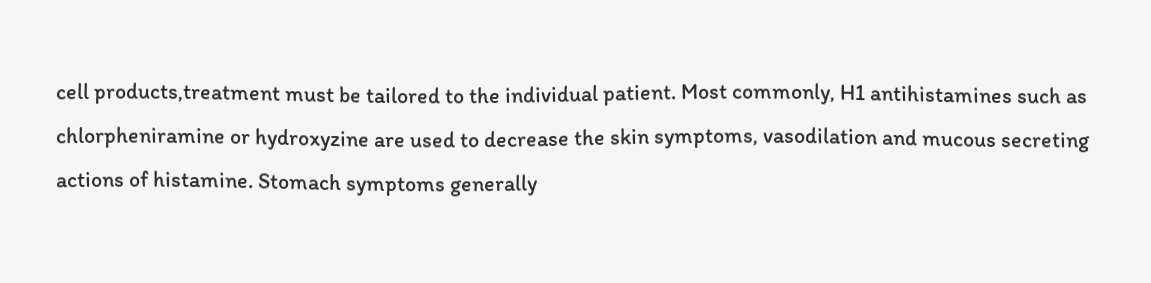cell products,treatment must be tailored to the individual patient. Most commonly, H1 antihistamines such as chlorpheniramine or hydroxyzine are used to decrease the skin symptoms, vasodilation and mucous secreting actions of histamine. Stomach symptoms generally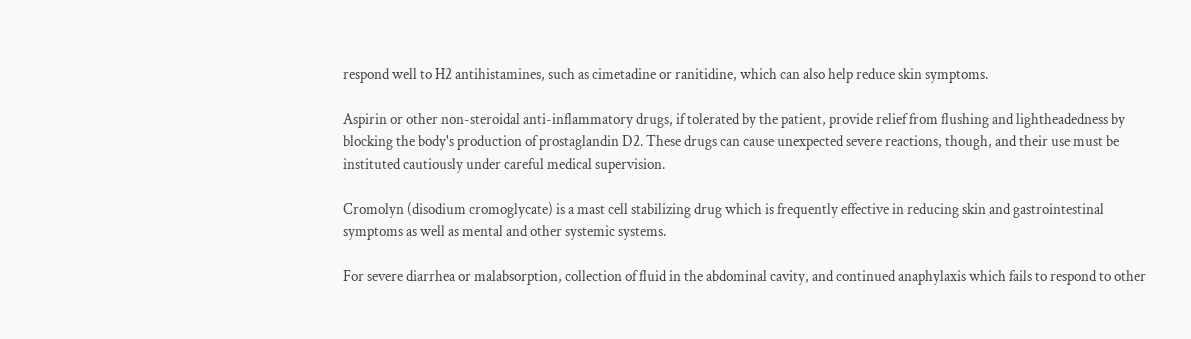respond well to H2 antihistamines, such as cimetadine or ranitidine, which can also help reduce skin symptoms.

Aspirin or other non-steroidal anti-inflammatory drugs, if tolerated by the patient, provide relief from flushing and lightheadedness by blocking the body's production of prostaglandin D2. These drugs can cause unexpected severe reactions, though, and their use must be instituted cautiously under careful medical supervision.

Cromolyn (disodium cromoglycate) is a mast cell stabilizing drug which is frequently effective in reducing skin and gastrointestinal symptoms as well as mental and other systemic systems.

For severe diarrhea or malabsorption, collection of fluid in the abdominal cavity, and continued anaphylaxis which fails to respond to other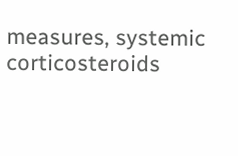measures, systemic corticosteroids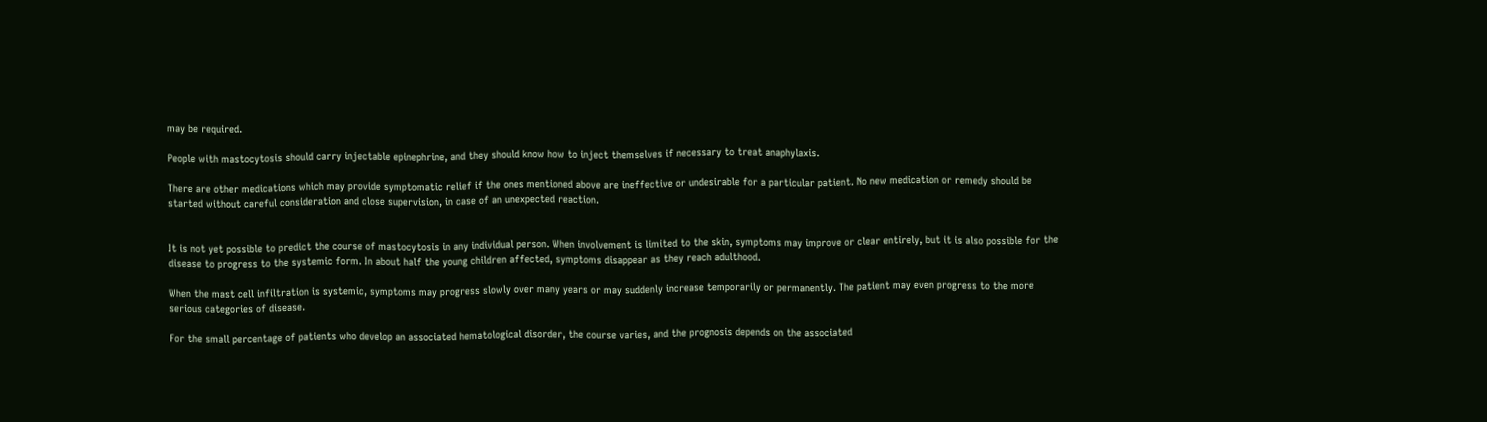may be required.

People with mastocytosis should carry injectable epinephrine, and they should know how to inject themselves if necessary to treat anaphylaxis.

There are other medications which may provide symptomatic relief if the ones mentioned above are ineffective or undesirable for a particular patient. No new medication or remedy should be started without careful consideration and close supervision, in case of an unexpected reaction.


It is not yet possible to predict the course of mastocytosis in any individual person. When involvement is limited to the skin, symptoms may improve or clear entirely, but it is also possible for the disease to progress to the systemic form. In about half the young children affected, symptoms disappear as they reach adulthood.

When the mast cell infiltration is systemic, symptoms may progress slowly over many years or may suddenly increase temporarily or permanently. The patient may even progress to the more serious categories of disease.

For the small percentage of patients who develop an associated hematological disorder, the course varies, and the prognosis depends on the associated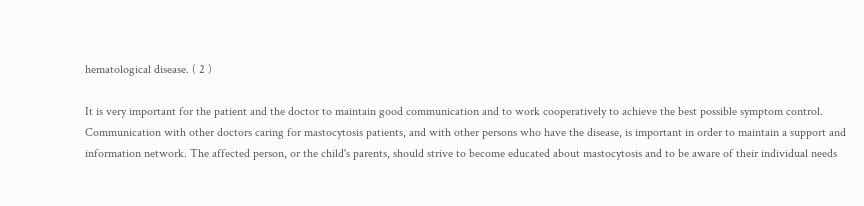hematological disease. ( 2 )

It is very important for the patient and the doctor to maintain good communication and to work cooperatively to achieve the best possible symptom control. Communication with other doctors caring for mastocytosis patients, and with other persons who have the disease, is important in order to maintain a support and information network. The affected person, or the child's parents, should strive to become educated about mastocytosis and to be aware of their individual needs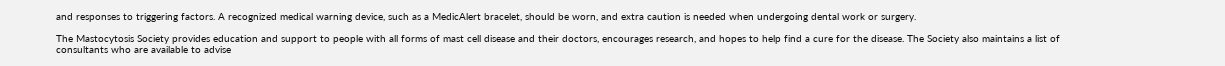and responses to triggering factors. A recognized medical warning device, such as a MedicAlert bracelet, should be worn, and extra caution is needed when undergoing dental work or surgery.

The Mastocytosis Society provides education and support to people with all forms of mast cell disease and their doctors, encourages research, and hopes to help find a cure for the disease. The Society also maintains a list of consultants who are available to advise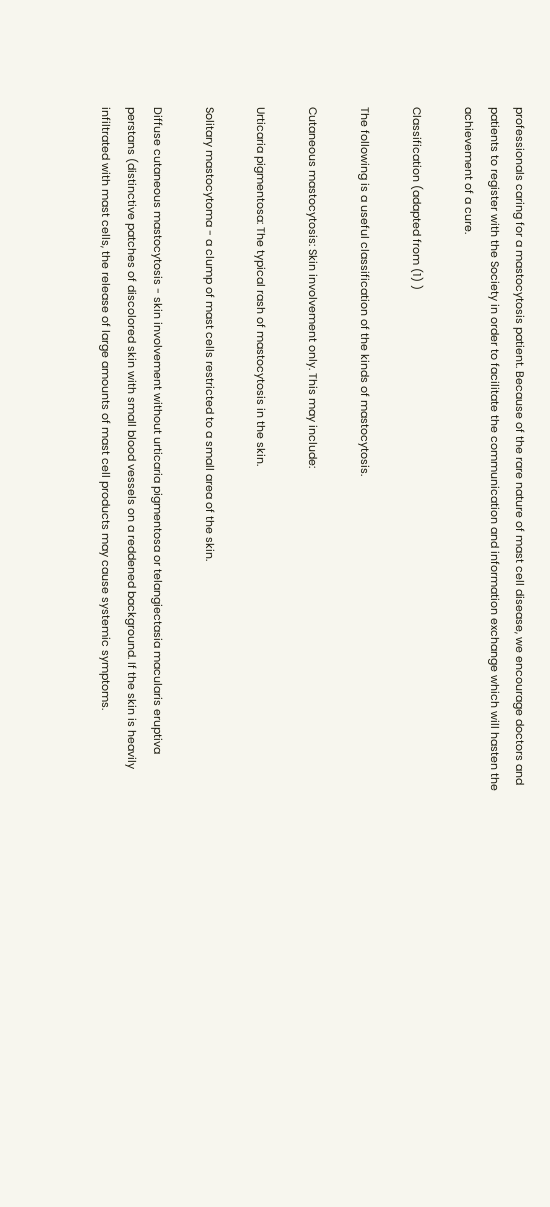professionals caring for a mastocytosis patient. Because of the rare nature of mast cell disease, we encourage doctors and patients to register with the Society in order to facilitate the communication and information exchange which will hasten the achievement of a cure.

Classification (adapted from (1) )

The following is a useful classification of the kinds of mastocytosis.

Cutaneous mastocytosis: Skin involvement only. This may include:

Urticaria pigmentosa: The typical rash of mastocytosis in the skin.

Solitary mastocytoma - a clump of mast cells restricted to a small area of the skin.

Diffuse cutaneous mastocytosis - skin involvement without urticaria pigmentosa or telangiectasia macularis eruptiva perstans (distinctive patches of discolored skin with small blood vessels on a reddened background. If the skin is heavily infiltrated with mast cells, the release of large amounts of mast cell products may cause systemic symptoms.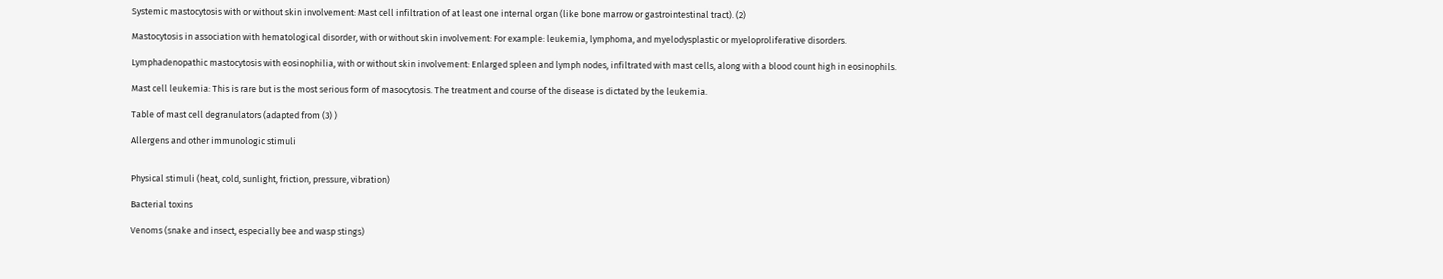Systemic mastocytosis with or without skin involvement: Mast cell infiltration of at least one internal organ (like bone marrow or gastrointestinal tract). (2)

Mastocytosis in association with hematological disorder, with or without skin involvement: For example: leukemia, lymphoma, and myelodysplastic or myeloproliferative disorders.

Lymphadenopathic mastocytosis with eosinophilia, with or without skin involvement: Enlarged spleen and lymph nodes, infiltrated with mast cells, along with a blood count high in eosinophils.

Mast cell leukemia: This is rare but is the most serious form of masocytosis. The treatment and course of the disease is dictated by the leukemia.

Table of mast cell degranulators (adapted from (3) )

Allergens and other immunologic stimuli


Physical stimuli (heat, cold, sunlight, friction, pressure, vibration)

Bacterial toxins

Venoms (snake and insect, especially bee and wasp stings)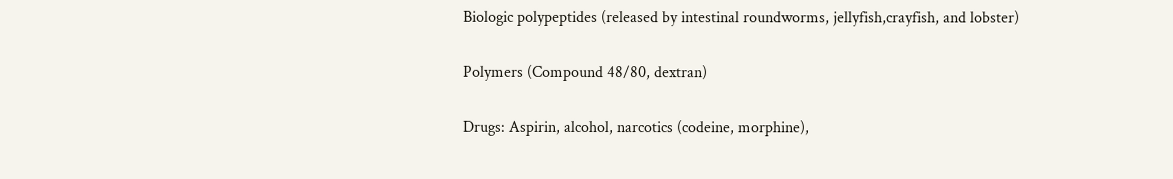Biologic polypeptides (released by intestinal roundworms, jellyfish,crayfish, and lobster)

Polymers (Compound 48/80, dextran)

Drugs: Aspirin, alcohol, narcotics (codeine, morphine),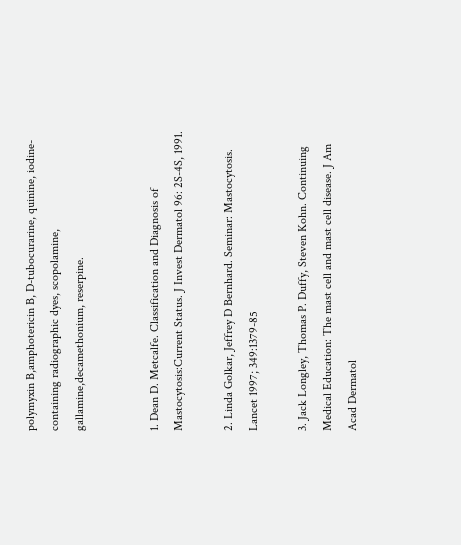polymyxin B,amphotericin B, D-tubocurarine, quinine, iodine-containing radiographic dyes, scopolamine, gallamine,decamethonium, reserpine.


1. Dean D. Metcalfe. Classification and Diagnosis of Mastocytosis:Current Status. J Invest Dermatol 96: 2S-4S, 1991.

2. Linda Golkar, Jeffrey D Bernhard. Seminar: Mastocytosis. Lancet 1997; 349:1379-85

3. Jack Longley, Thomas P. Duffy, Steven Kohn. Continuing Medical Education: The mast cell and mast cell disease. J Am Acad Dermatol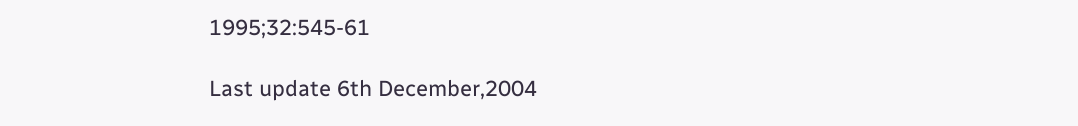1995;32:545-61

Last update 6th December,2004